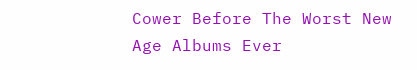Cower Before The Worst New Age Albums Ever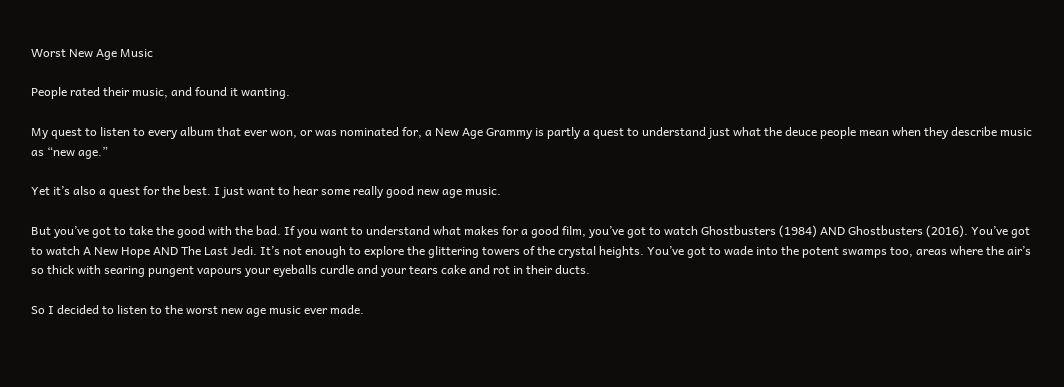Worst New Age Music

People rated their music, and found it wanting.

My quest to listen to every album that ever won, or was nominated for, a New Age Grammy is partly a quest to understand just what the deuce people mean when they describe music as “new age.”

Yet it’s also a quest for the best. I just want to hear some really good new age music.

But you’ve got to take the good with the bad. If you want to understand what makes for a good film, you’ve got to watch Ghostbusters (1984) AND Ghostbusters (2016). You’ve got to watch A New Hope AND The Last Jedi. It’s not enough to explore the glittering towers of the crystal heights. You’ve got to wade into the potent swamps too, areas where the air’s so thick with searing pungent vapours your eyeballs curdle and your tears cake and rot in their ducts.

So I decided to listen to the worst new age music ever made.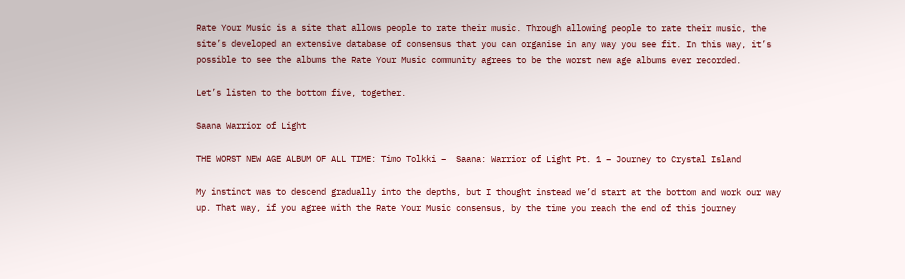Rate Your Music is a site that allows people to rate their music. Through allowing people to rate their music, the site’s developed an extensive database of consensus that you can organise in any way you see fit. In this way, it’s possible to see the albums the Rate Your Music community agrees to be the worst new age albums ever recorded.

Let’s listen to the bottom five, together.

Saana Warrior of Light

THE WORST NEW AGE ALBUM OF ALL TIME: Timo Tolkki –  Saana: Warrior of Light Pt. 1 – Journey to Crystal Island

My instinct was to descend gradually into the depths, but I thought instead we’d start at the bottom and work our way up. That way, if you agree with the Rate Your Music consensus, by the time you reach the end of this journey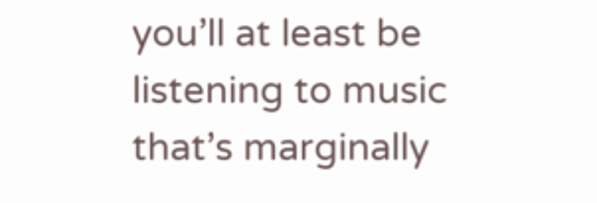you’ll at least be listening to music that’s marginally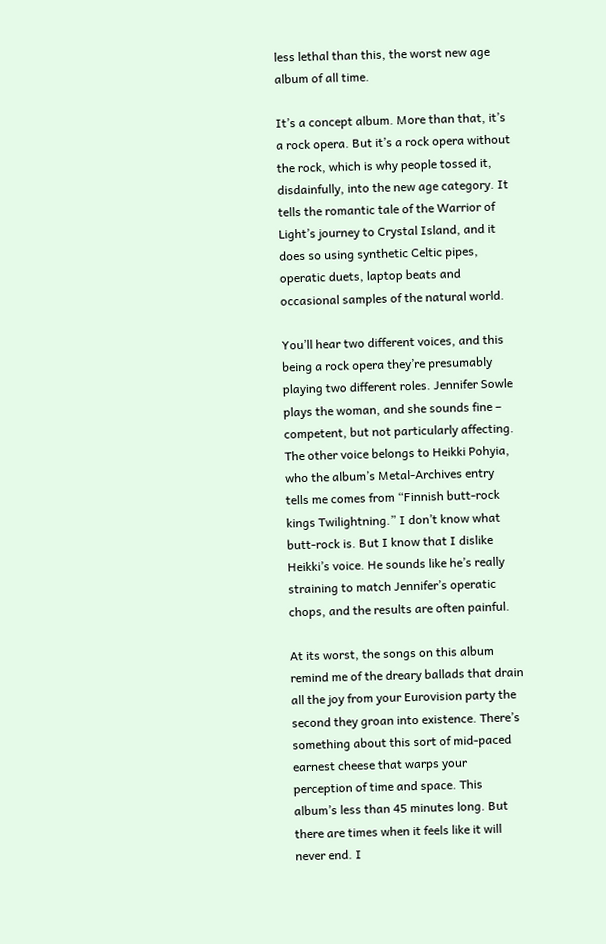less lethal than this, the worst new age album of all time.

It’s a concept album. More than that, it’s a rock opera. But it’s a rock opera without the rock, which is why people tossed it, disdainfully, into the new age category. It tells the romantic tale of the Warrior of Light’s journey to Crystal Island, and it does so using synthetic Celtic pipes, operatic duets, laptop beats and occasional samples of the natural world.

You’ll hear two different voices, and this being a rock opera they’re presumably playing two different roles. Jennifer Sowle plays the woman, and she sounds fine – competent, but not particularly affecting. The other voice belongs to Heikki Pohyia, who the album’s Metal-Archives entry tells me comes from “Finnish butt-rock kings Twilightning.” I don’t know what butt-rock is. But I know that I dislike Heikki’s voice. He sounds like he’s really straining to match Jennifer’s operatic chops, and the results are often painful.

At its worst, the songs on this album remind me of the dreary ballads that drain all the joy from your Eurovision party the second they groan into existence. There’s something about this sort of mid-paced earnest cheese that warps your perception of time and space. This album’s less than 45 minutes long. But there are times when it feels like it will never end. I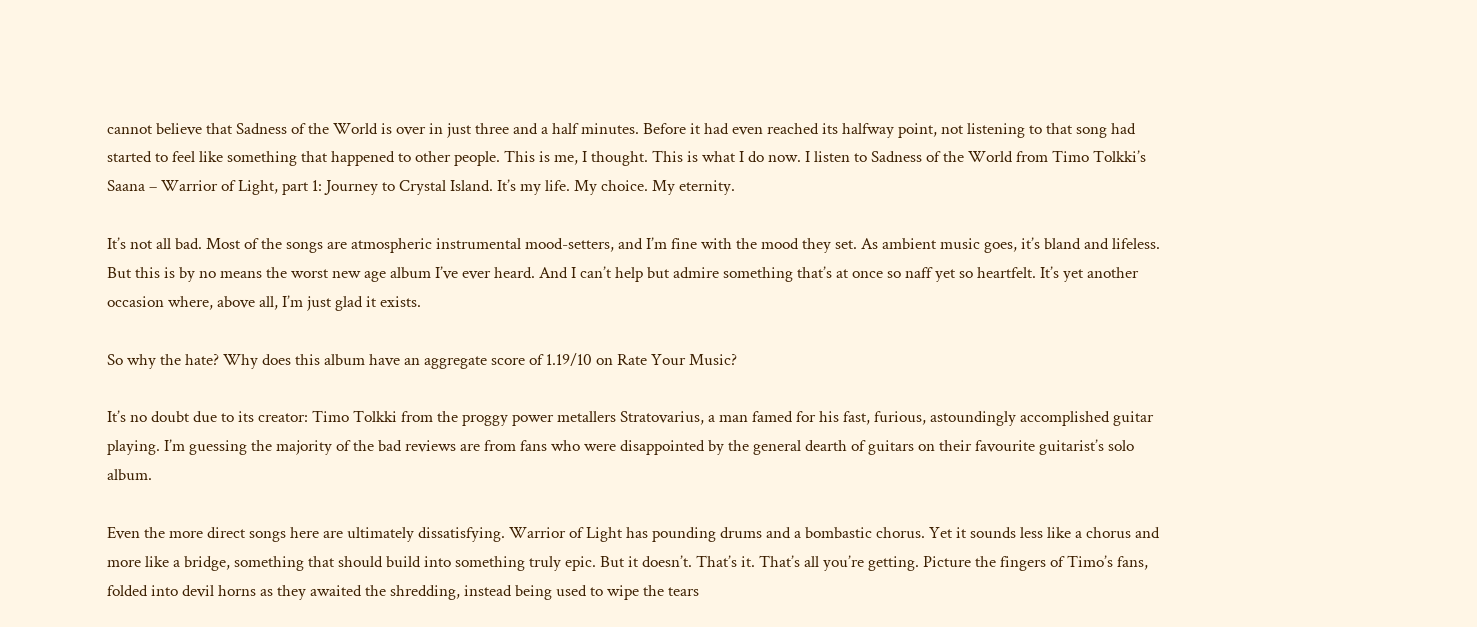cannot believe that Sadness of the World is over in just three and a half minutes. Before it had even reached its halfway point, not listening to that song had started to feel like something that happened to other people. This is me, I thought. This is what I do now. I listen to Sadness of the World from Timo Tolkki’s Saana – Warrior of Light, part 1: Journey to Crystal Island. It’s my life. My choice. My eternity.

It’s not all bad. Most of the songs are atmospheric instrumental mood-setters, and I’m fine with the mood they set. As ambient music goes, it’s bland and lifeless. But this is by no means the worst new age album I’ve ever heard. And I can’t help but admire something that’s at once so naff yet so heartfelt. It’s yet another occasion where, above all, I’m just glad it exists.

So why the hate? Why does this album have an aggregate score of 1.19/10 on Rate Your Music?

It’s no doubt due to its creator: Timo Tolkki from the proggy power metallers Stratovarius, a man famed for his fast, furious, astoundingly accomplished guitar playing. I’m guessing the majority of the bad reviews are from fans who were disappointed by the general dearth of guitars on their favourite guitarist’s solo album.

Even the more direct songs here are ultimately dissatisfying. Warrior of Light has pounding drums and a bombastic chorus. Yet it sounds less like a chorus and more like a bridge, something that should build into something truly epic. But it doesn’t. That’s it. That’s all you’re getting. Picture the fingers of Timo’s fans, folded into devil horns as they awaited the shredding, instead being used to wipe the tears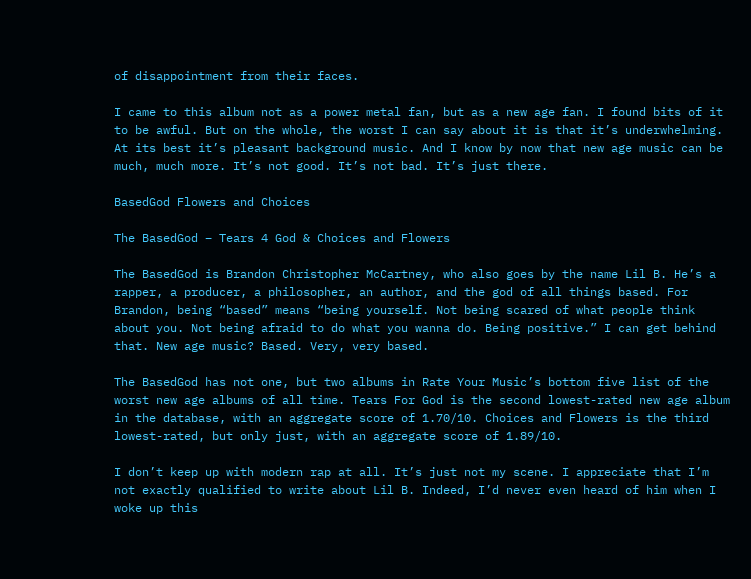of disappointment from their faces.

I came to this album not as a power metal fan, but as a new age fan. I found bits of it to be awful. But on the whole, the worst I can say about it is that it’s underwhelming. At its best it’s pleasant background music. And I know by now that new age music can be much, much more. It’s not good. It’s not bad. It’s just there.

BasedGod Flowers and Choices

The BasedGod – Tears 4 God & Choices and Flowers

The BasedGod is Brandon Christopher McCartney, who also goes by the name Lil B. He’s a rapper, a producer, a philosopher, an author, and the god of all things based. For Brandon, being “based” means “being yourself. Not being scared of what people think about you. Not being afraid to do what you wanna do. Being positive.” I can get behind that. New age music? Based. Very, very based.

The BasedGod has not one, but two albums in Rate Your Music’s bottom five list of the worst new age albums of all time. Tears For God is the second lowest-rated new age album in the database, with an aggregate score of 1.70/10. Choices and Flowers is the third lowest-rated, but only just, with an aggregate score of 1.89/10.

I don’t keep up with modern rap at all. It’s just not my scene. I appreciate that I’m not exactly qualified to write about Lil B. Indeed, I’d never even heard of him when I woke up this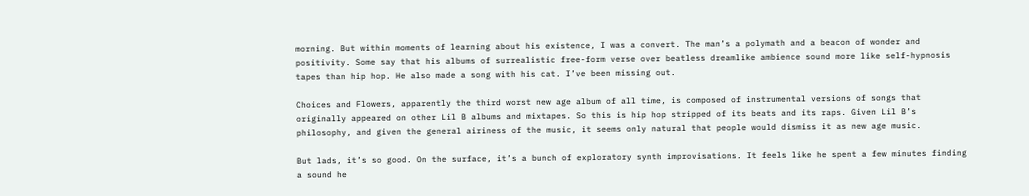morning. But within moments of learning about his existence, I was a convert. The man’s a polymath and a beacon of wonder and positivity. Some say that his albums of surrealistic free-form verse over beatless dreamlike ambience sound more like self-hypnosis tapes than hip hop. He also made a song with his cat. I’ve been missing out.

Choices and Flowers, apparently the third worst new age album of all time, is composed of instrumental versions of songs that originally appeared on other Lil B albums and mixtapes. So this is hip hop stripped of its beats and its raps. Given Lil B’s philosophy, and given the general airiness of the music, it seems only natural that people would dismiss it as new age music.

But lads, it’s so good. On the surface, it’s a bunch of exploratory synth improvisations. It feels like he spent a few minutes finding a sound he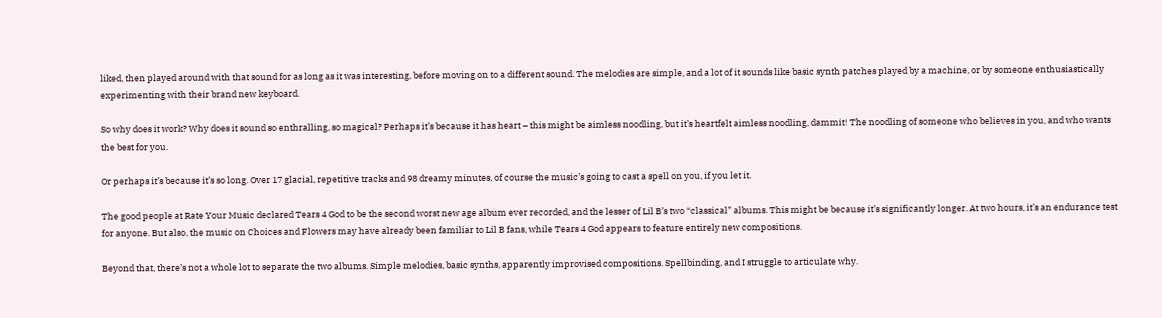liked, then played around with that sound for as long as it was interesting, before moving on to a different sound. The melodies are simple, and a lot of it sounds like basic synth patches played by a machine, or by someone enthusiastically experimenting with their brand new keyboard.

So why does it work? Why does it sound so enthralling, so magical? Perhaps it’s because it has heart – this might be aimless noodling, but it’s heartfelt aimless noodling, dammit! The noodling of someone who believes in you, and who wants the best for you.

Or perhaps it’s because it’s so long. Over 17 glacial, repetitive tracks and 98 dreamy minutes, of course the music’s going to cast a spell on you, if you let it.

The good people at Rate Your Music declared Tears 4 God to be the second worst new age album ever recorded, and the lesser of Lil B’s two “classical” albums. This might be because it’s significantly longer. At two hours, it’s an endurance test for anyone. But also, the music on Choices and Flowers may have already been familiar to Lil B fans, while Tears 4 God appears to feature entirely new compositions.

Beyond that, there’s not a whole lot to separate the two albums. Simple melodies, basic synths, apparently improvised compositions. Spellbinding, and I struggle to articulate why.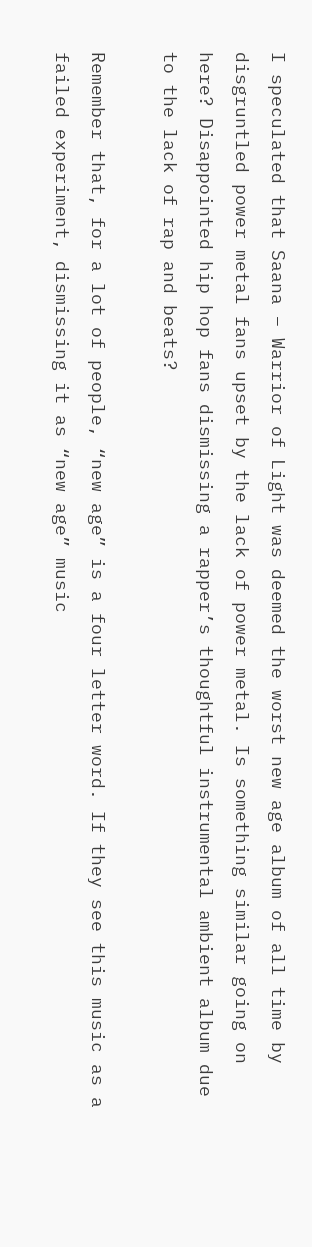I speculated that Saana – Warrior of Light was deemed the worst new age album of all time by disgruntled power metal fans upset by the lack of power metal. Is something similar going on here? Disappointed hip hop fans dismissing a rapper’s thoughtful instrumental ambient album due to the lack of rap and beats?

Remember that, for a lot of people, “new age” is a four letter word. If they see this music as a failed experiment, dismissing it as “new age” music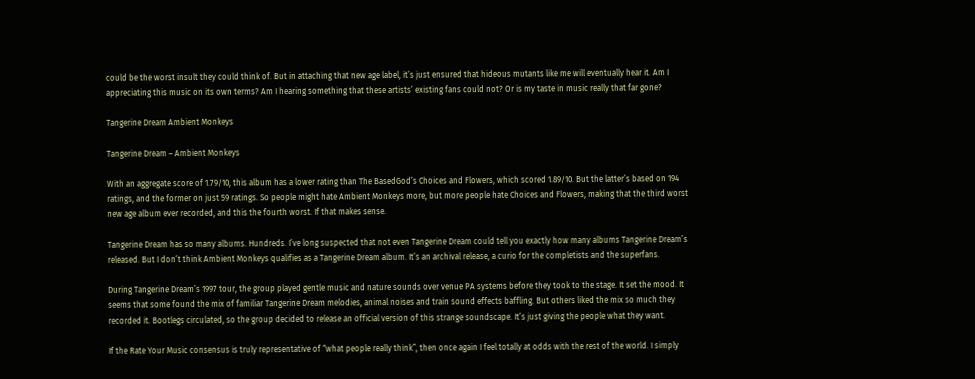could be the worst insult they could think of. But in attaching that new age label, it’s just ensured that hideous mutants like me will eventually hear it. Am I appreciating this music on its own terms? Am I hearing something that these artists’ existing fans could not? Or is my taste in music really that far gone?

Tangerine Dream Ambient Monkeys

Tangerine Dream – Ambient Monkeys

With an aggregate score of 1.79/10, this album has a lower rating than The BasedGod’s Choices and Flowers, which scored 1.89/10. But the latter’s based on 194 ratings, and the former on just 59 ratings. So people might hate Ambient Monkeys more, but more people hate Choices and Flowers, making that the third worst new age album ever recorded, and this the fourth worst. If that makes sense.

Tangerine Dream has so many albums. Hundreds. I’ve long suspected that not even Tangerine Dream could tell you exactly how many albums Tangerine Dream’s released. But I don’t think Ambient Monkeys qualifies as a Tangerine Dream album. It’s an archival release, a curio for the completists and the superfans.

During Tangerine Dream’s 1997 tour, the group played gentle music and nature sounds over venue PA systems before they took to the stage. It set the mood. It seems that some found the mix of familiar Tangerine Dream melodies, animal noises and train sound effects baffling. But others liked the mix so much they recorded it. Bootlegs circulated, so the group decided to release an official version of this strange soundscape. It’s just giving the people what they want.

If the Rate Your Music consensus is truly representative of “what people really think”, then once again I feel totally at odds with the rest of the world. I simply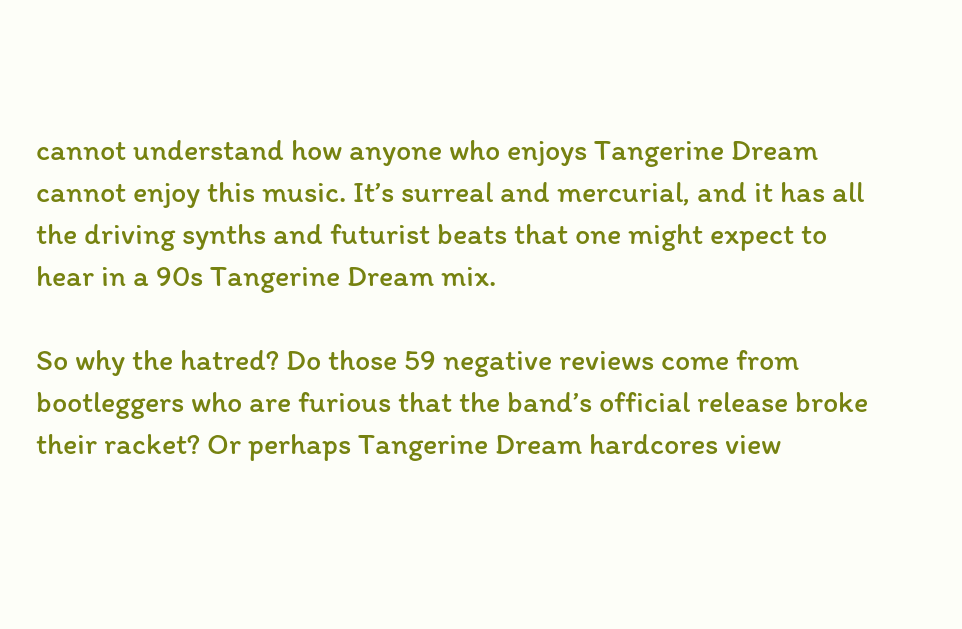cannot understand how anyone who enjoys Tangerine Dream cannot enjoy this music. It’s surreal and mercurial, and it has all the driving synths and futurist beats that one might expect to hear in a 90s Tangerine Dream mix.

So why the hatred? Do those 59 negative reviews come from bootleggers who are furious that the band’s official release broke their racket? Or perhaps Tangerine Dream hardcores view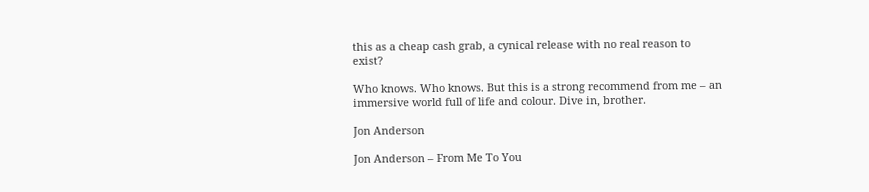this as a cheap cash grab, a cynical release with no real reason to exist?

Who knows. Who knows. But this is a strong recommend from me – an immersive world full of life and colour. Dive in, brother.

Jon Anderson

Jon Anderson – From Me To You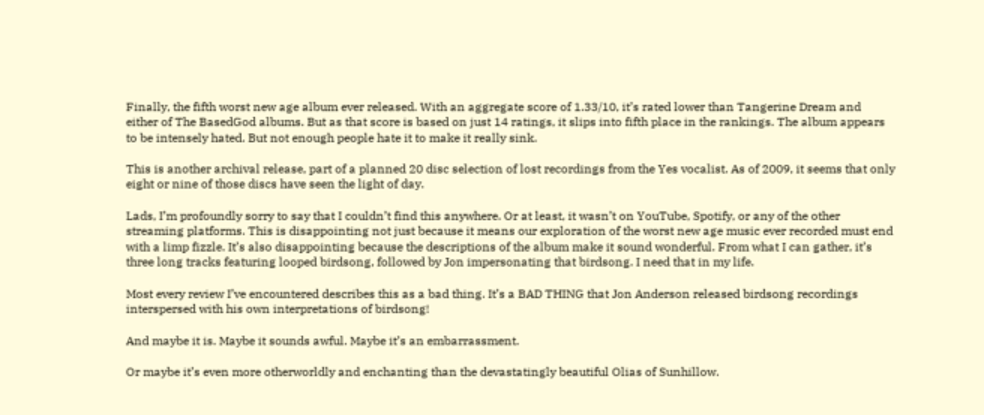Finally, the fifth worst new age album ever released. With an aggregate score of 1.33/10, it’s rated lower than Tangerine Dream and either of The BasedGod albums. But as that score is based on just 14 ratings, it slips into fifth place in the rankings. The album appears to be intensely hated. But not enough people hate it to make it really sink.

This is another archival release, part of a planned 20 disc selection of lost recordings from the Yes vocalist. As of 2009, it seems that only eight or nine of those discs have seen the light of day.

Lads, I’m profoundly sorry to say that I couldn’t find this anywhere. Or at least, it wasn’t on YouTube, Spotify, or any of the other streaming platforms. This is disappointing not just because it means our exploration of the worst new age music ever recorded must end with a limp fizzle. It’s also disappointing because the descriptions of the album make it sound wonderful. From what I can gather, it’s three long tracks featuring looped birdsong, followed by Jon impersonating that birdsong. I need that in my life.

Most every review I’ve encountered describes this as a bad thing. It’s a BAD THING that Jon Anderson released birdsong recordings interspersed with his own interpretations of birdsong!

And maybe it is. Maybe it sounds awful. Maybe it’s an embarrassment.

Or maybe it’s even more otherworldly and enchanting than the devastatingly beautiful Olias of Sunhillow.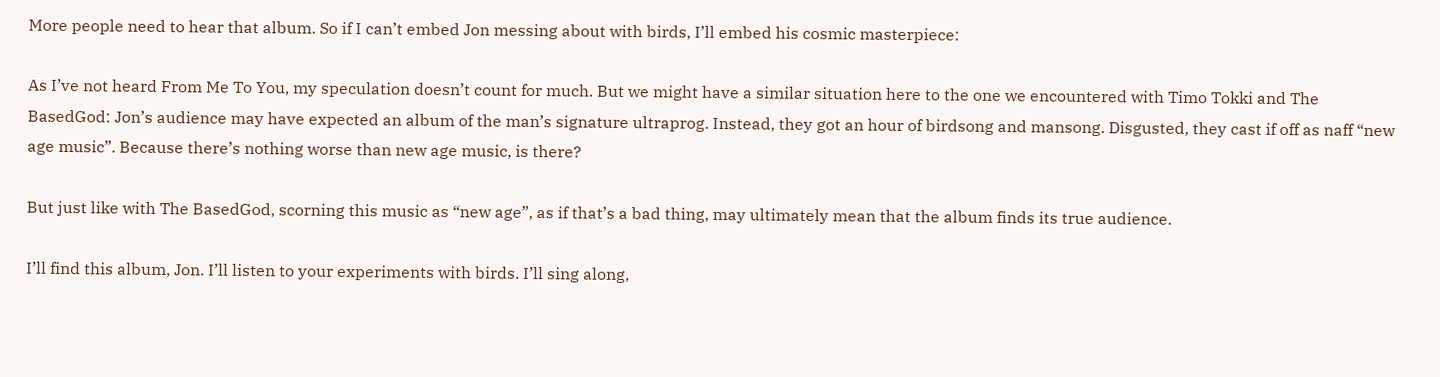More people need to hear that album. So if I can’t embed Jon messing about with birds, I’ll embed his cosmic masterpiece:

As I’ve not heard From Me To You, my speculation doesn’t count for much. But we might have a similar situation here to the one we encountered with Timo Tokki and The BasedGod: Jon’s audience may have expected an album of the man’s signature ultraprog. Instead, they got an hour of birdsong and mansong. Disgusted, they cast if off as naff “new age music”. Because there’s nothing worse than new age music, is there?

But just like with The BasedGod, scorning this music as “new age”, as if that’s a bad thing, may ultimately mean that the album finds its true audience.

I’ll find this album, Jon. I’ll listen to your experiments with birds. I’ll sing along,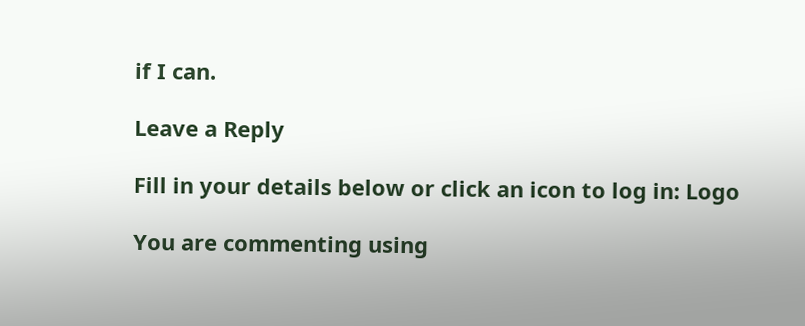if I can.

Leave a Reply

Fill in your details below or click an icon to log in: Logo

You are commenting using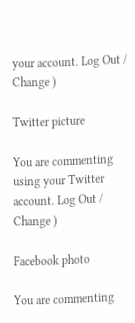your account. Log Out /  Change )

Twitter picture

You are commenting using your Twitter account. Log Out /  Change )

Facebook photo

You are commenting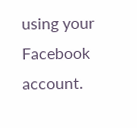using your Facebook account.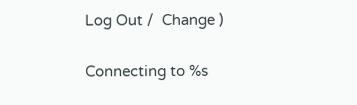Log Out /  Change )

Connecting to %s